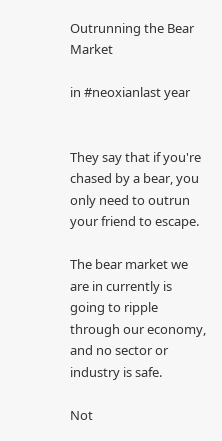Outrunning the Bear Market

in #neoxianlast year


They say that if you're chased by a bear, you only need to outrun your friend to escape.

The bear market we are in currently is going to ripple through our economy, and no sector or industry is safe.

Not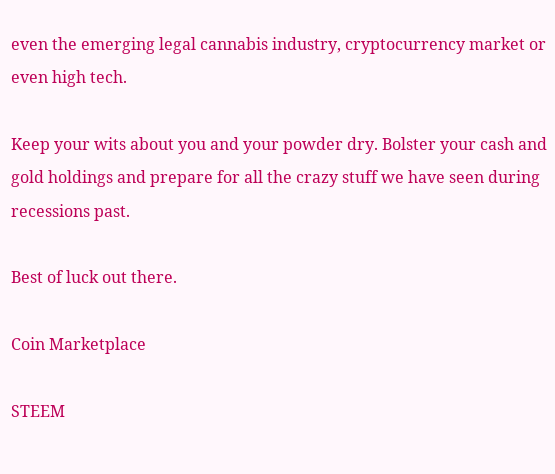even the emerging legal cannabis industry, cryptocurrency market or even high tech.

Keep your wits about you and your powder dry. Bolster your cash and gold holdings and prepare for all the crazy stuff we have seen during recessions past.

Best of luck out there.

Coin Marketplace

STEEM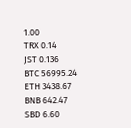1.00
TRX 0.14
JST 0.136
BTC 56995.24
ETH 3438.67
BNB 642.47
SBD 6.60